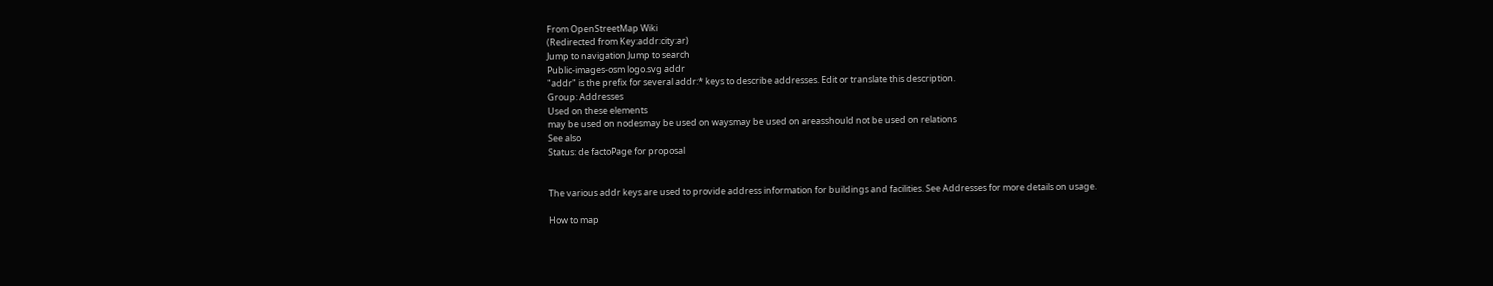From OpenStreetMap Wiki
(Redirected from Key:addr:city:ar)
Jump to navigation Jump to search
Public-images-osm logo.svg addr
"addr" is the prefix for several addr:* keys to describe addresses. Edit or translate this description.
Group: Addresses
Used on these elements
may be used on nodesmay be used on waysmay be used on areasshould not be used on relations
See also
Status: de factoPage for proposal


The various addr keys are used to provide address information for buildings and facilities. See Addresses for more details on usage.

How to map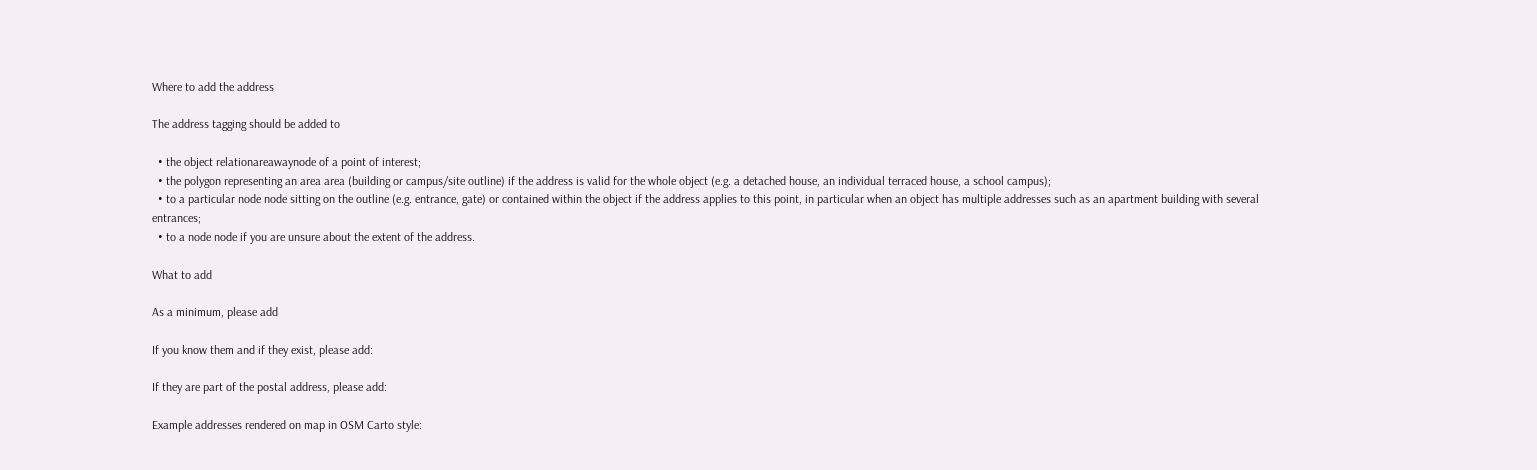Where to add the address

The address tagging should be added to

  • the object relationareawaynode of a point of interest;
  • the polygon representing an area area (building or campus/site outline) if the address is valid for the whole object (e.g. a detached house, an individual terraced house, a school campus);
  • to a particular node node sitting on the outline (e.g. entrance, gate) or contained within the object if the address applies to this point, in particular when an object has multiple addresses such as an apartment building with several entrances;
  • to a node node if you are unsure about the extent of the address.

What to add

As a minimum, please add

If you know them and if they exist, please add:

If they are part of the postal address, please add:

Example addresses rendered on map in OSM Carto style: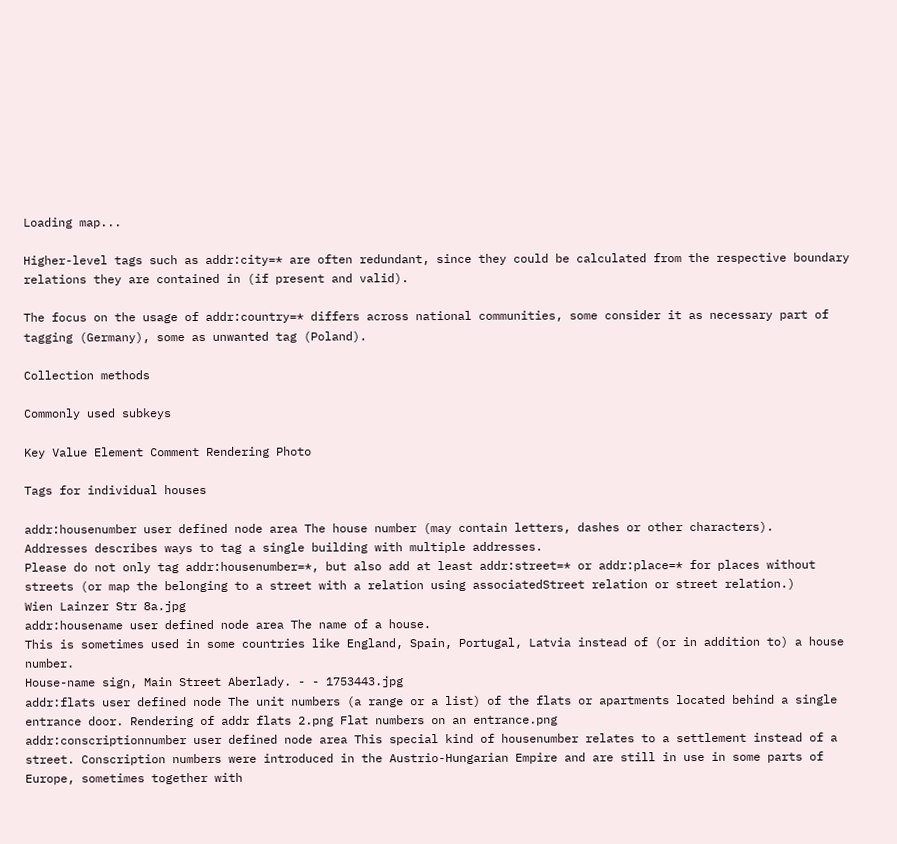Loading map...

Higher-level tags such as addr:city=* are often redundant, since they could be calculated from the respective boundary relations they are contained in (if present and valid).

The focus on the usage of addr:country=* differs across national communities, some consider it as necessary part of tagging (Germany), some as unwanted tag (Poland).

Collection methods

Commonly used subkeys

Key Value Element Comment Rendering Photo

Tags for individual houses

addr:housenumber user defined node area The house number (may contain letters, dashes or other characters).
Addresses describes ways to tag a single building with multiple addresses.
Please do not only tag addr:housenumber=*, but also add at least addr:street=* or addr:place=* for places without streets (or map the belonging to a street with a relation using associatedStreet relation or street relation.)
Wien Lainzer Str 8a.jpg
addr:housename user defined node area The name of a house.
This is sometimes used in some countries like England, Spain, Portugal, Latvia instead of (or in addition to) a house number.
House-name sign, Main Street Aberlady. - - 1753443.jpg
addr:flats user defined node The unit numbers (a range or a list) of the flats or apartments located behind a single entrance door. Rendering of addr flats 2.png Flat numbers on an entrance.png
addr:conscriptionnumber user defined node area This special kind of housenumber relates to a settlement instead of a street. Conscription numbers were introduced in the Austrio-Hungarian Empire and are still in use in some parts of Europe, sometimes together with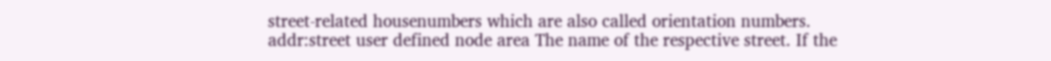street-related housenumbers which are also called orientation numbers.
addr:street user defined node area The name of the respective street. If the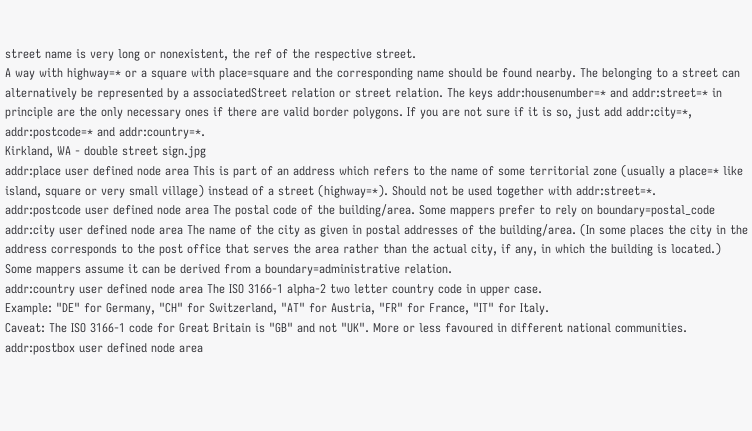street name is very long or nonexistent, the ref of the respective street.
A way with highway=* or a square with place=square and the corresponding name should be found nearby. The belonging to a street can alternatively be represented by a associatedStreet relation or street relation. The keys addr:housenumber=* and addr:street=* in principle are the only necessary ones if there are valid border polygons. If you are not sure if it is so, just add addr:city=*, addr:postcode=* and addr:country=*.
Kirkland, WA - double street sign.jpg
addr:place user defined node area This is part of an address which refers to the name of some territorial zone (usually a place=* like island, square or very small village) instead of a street (highway=*). Should not be used together with addr:street=*.
addr:postcode user defined node area The postal code of the building/area. Some mappers prefer to rely on boundary=postal_code
addr:city user defined node area The name of the city as given in postal addresses of the building/area. (In some places the city in the address corresponds to the post office that serves the area rather than the actual city, if any, in which the building is located.) Some mappers assume it can be derived from a boundary=administrative relation.
addr:country user defined node area The ISO 3166-1 alpha-2 two letter country code in upper case.
Example: "DE" for Germany, "CH" for Switzerland, "AT" for Austria, "FR" for France, "IT" for Italy.
Caveat: The ISO 3166-1 code for Great Britain is "GB" and not "UK". More or less favoured in different national communities.
addr:postbox user defined node area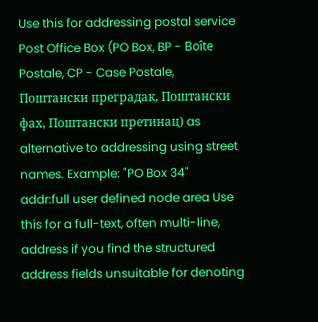Use this for addressing postal service Post Office Box (PO Box, BP - Boîte Postale, CP - Case Postale, Поштански преградак, Поштански фах, Поштански претинац) as alternative to addressing using street names. Example: "PO Box 34"
addr:full user defined node area Use this for a full-text, often multi-line, address if you find the structured address fields unsuitable for denoting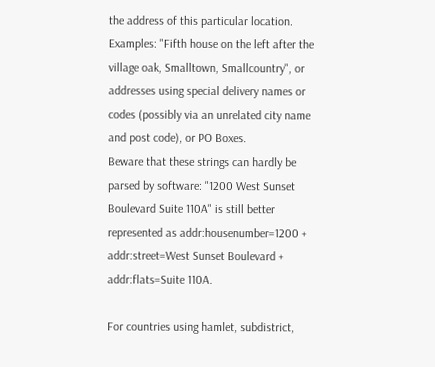the address of this particular location. Examples: "Fifth house on the left after the village oak, Smalltown, Smallcountry", or addresses using special delivery names or codes (possibly via an unrelated city name and post code), or PO Boxes.
Beware that these strings can hardly be parsed by software: "1200 West Sunset Boulevard Suite 110A" is still better represented as addr:housenumber=1200 + addr:street=West Sunset Boulevard + addr:flats=Suite 110A.

For countries using hamlet, subdistrict,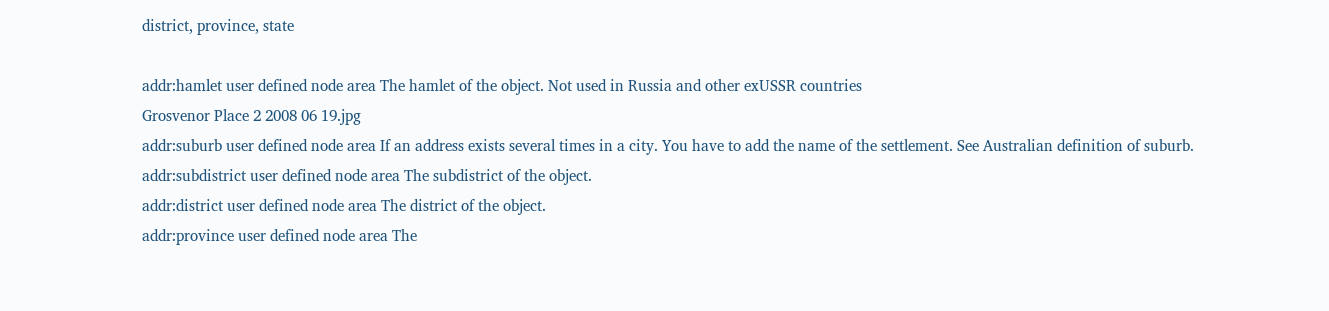district, province, state

addr:hamlet user defined node area The hamlet of the object. Not used in Russia and other exUSSR countries
Grosvenor Place 2 2008 06 19.jpg
addr:suburb user defined node area If an address exists several times in a city. You have to add the name of the settlement. See Australian definition of suburb.
addr:subdistrict user defined node area The subdistrict of the object.
addr:district user defined node area The district of the object.
addr:province user defined node area The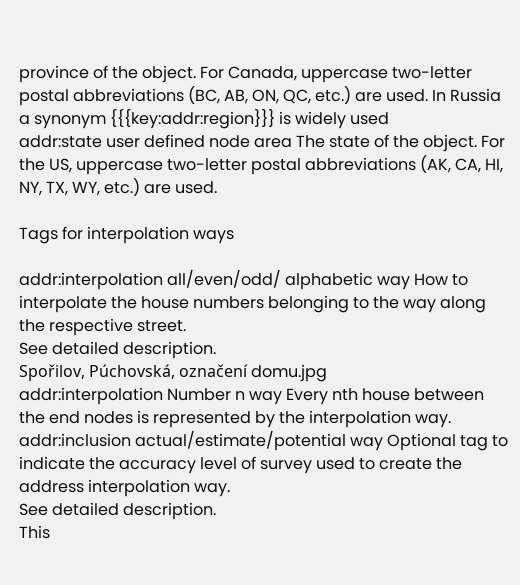province of the object. For Canada, uppercase two-letter postal abbreviations (BC, AB, ON, QC, etc.) are used. In Russia a synonym {{{key:addr:region}}} is widely used
addr:state user defined node area The state of the object. For the US, uppercase two-letter postal abbreviations (AK, CA, HI, NY, TX, WY, etc.) are used.

Tags for interpolation ways

addr:interpolation all/even/odd/ alphabetic way How to interpolate the house numbers belonging to the way along the respective street.
See detailed description.
Spořilov, Púchovská, označení domu.jpg
addr:interpolation Number n way Every nth house between the end nodes is represented by the interpolation way.
addr:inclusion actual/estimate/potential way Optional tag to indicate the accuracy level of survey used to create the address interpolation way.
See detailed description.
This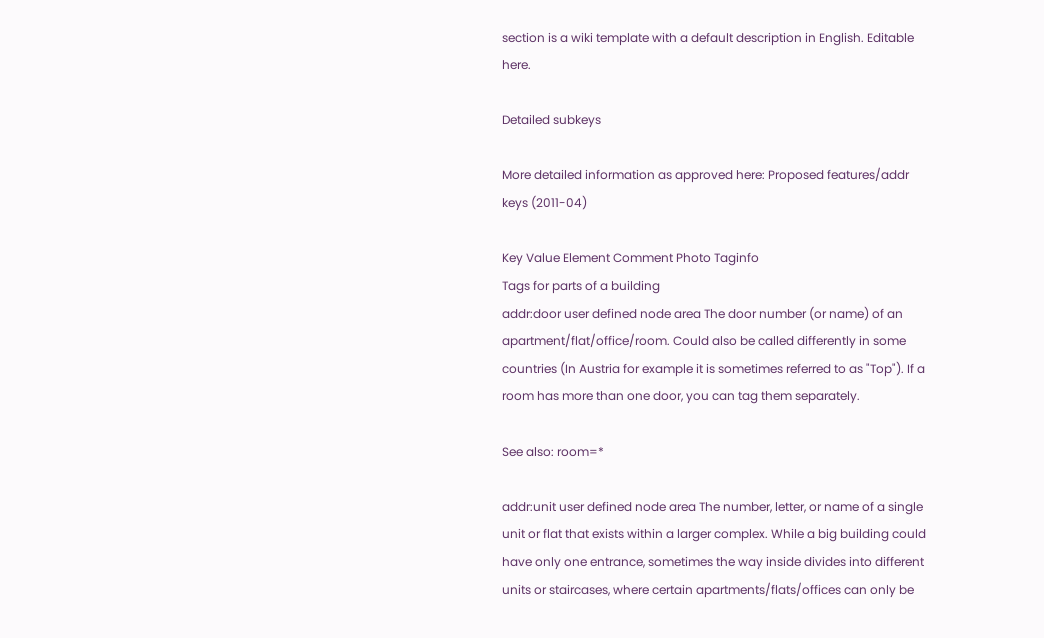section is a wiki template with a default description in English. Editable here.

Detailed subkeys

More detailed information as approved here: Proposed features/addr keys (2011-04)

Key Value Element Comment Photo Taginfo
Tags for parts of a building
addr:door user defined node area The door number (or name) of an apartment/flat/office/room. Could also be called differently in some countries (In Austria for example it is sometimes referred to as "Top"). If a room has more than one door, you can tag them separately.

See also: room=*

addr:unit user defined node area The number, letter, or name of a single unit or flat that exists within a larger complex. While a big building could have only one entrance, sometimes the way inside divides into different units or staircases, where certain apartments/flats/offices can only be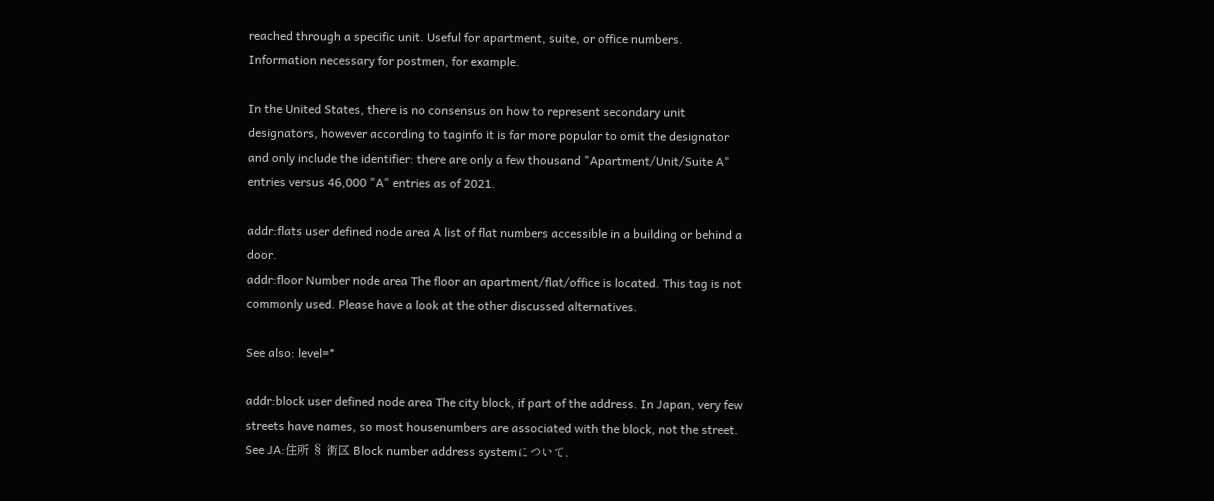reached through a specific unit. Useful for apartment, suite, or office numbers. Information necessary for postmen, for example.

In the United States, there is no consensus on how to represent secondary unit designators, however according to taginfo it is far more popular to omit the designator and only include the identifier: there are only a few thousand "Apartment/Unit/Suite A" entries versus 46,000 "A" entries as of 2021.

addr:flats user defined node area A list of flat numbers accessible in a building or behind a door.
addr:floor Number node area The floor an apartment/flat/office is located. This tag is not commonly used. Please have a look at the other discussed alternatives.

See also: level=*

addr:block user defined node area The city block, if part of the address. In Japan, very few streets have names, so most housenumbers are associated with the block, not the street. See JA:住所 § 街区 Block number address systemについて.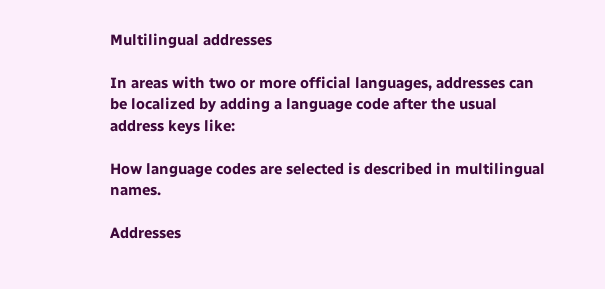Multilingual addresses

In areas with two or more official languages, addresses can be localized by adding a language code after the usual address keys like:

How language codes are selected is described in multilingual names.

Addresses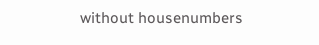without housenumbers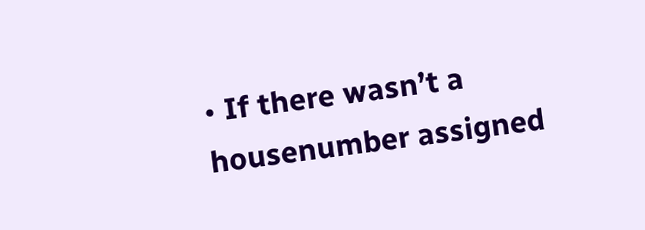• If there wasn’t a housenumber assigned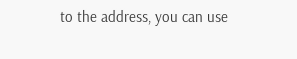to the address, you can use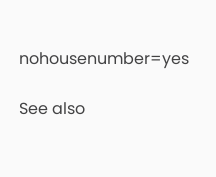nohousenumber=yes

See also